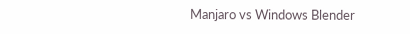Manjaro vs Windows Blender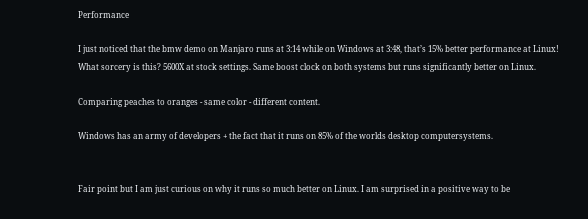Performance

I just noticed that the bmw demo on Manjaro runs at 3:14 while on Windows at 3:48, that’s 15% better performance at Linux! What sorcery is this? 5600X at stock settings. Same boost clock on both systems but runs significantly better on Linux.

Comparing peaches to oranges - same color - different content.

Windows has an army of developers + the fact that it runs on 85% of the worlds desktop computersystems.


Fair point but I am just curious on why it runs so much better on Linux. I am surprised in a positive way to be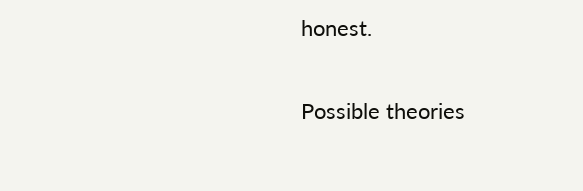honest.

Possible theories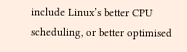include Linux’s better CPU scheduling, or better optimised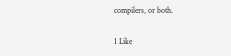compilers, or both.

1 Like